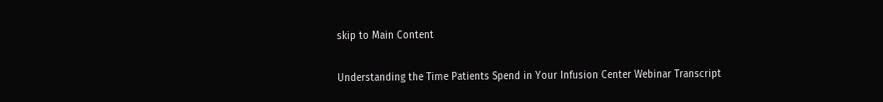skip to Main Content

Understanding the Time Patients Spend in Your Infusion Center Webinar Transcript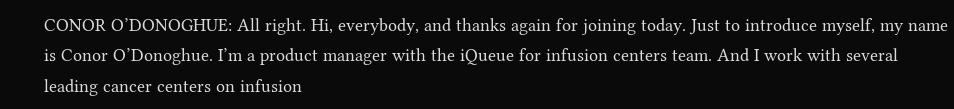CONOR O’DONOGHUE: All right. Hi, everybody, and thanks again for joining today. Just to introduce myself, my name is Conor O’Donoghue. I’m a product manager with the iQueue for infusion centers team. And I work with several leading cancer centers on infusion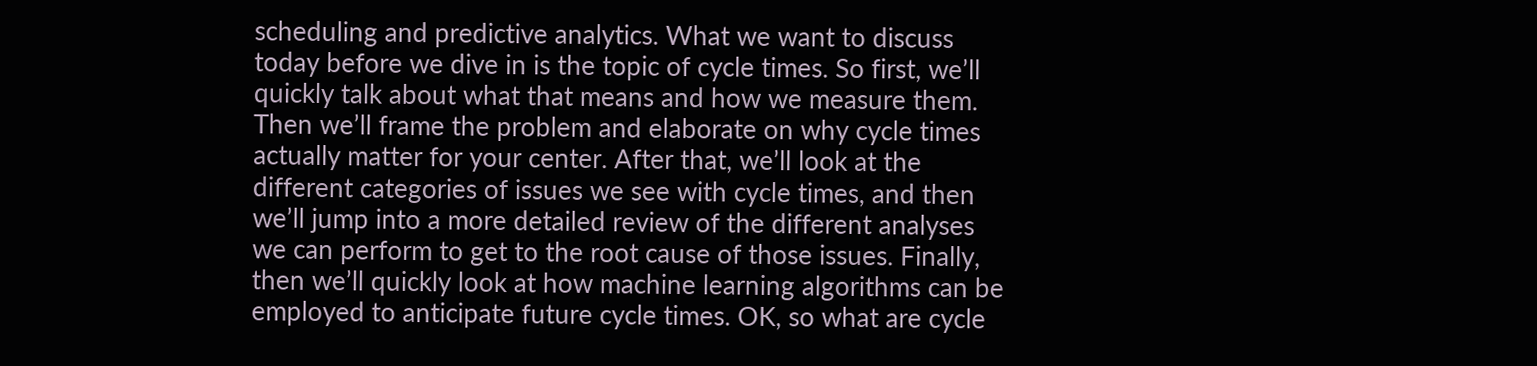scheduling and predictive analytics. What we want to discuss today before we dive in is the topic of cycle times. So first, we’ll quickly talk about what that means and how we measure them. Then we’ll frame the problem and elaborate on why cycle times actually matter for your center. After that, we’ll look at the different categories of issues we see with cycle times, and then we’ll jump into a more detailed review of the different analyses we can perform to get to the root cause of those issues. Finally, then we’ll quickly look at how machine learning algorithms can be employed to anticipate future cycle times. OK, so what are cycle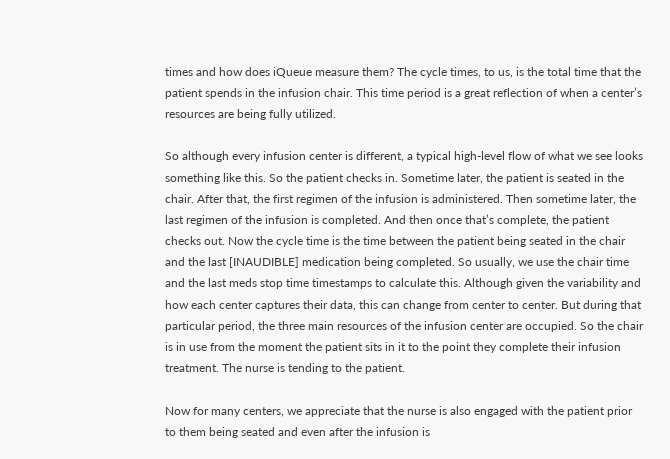times and how does iQueue measure them? The cycle times, to us, is the total time that the patient spends in the infusion chair. This time period is a great reflection of when a center’s resources are being fully utilized.

So although every infusion center is different, a typical high-level flow of what we see looks something like this. So the patient checks in. Sometime later, the patient is seated in the chair. After that, the first regimen of the infusion is administered. Then sometime later, the last regimen of the infusion is completed. And then once that’s complete, the patient checks out. Now the cycle time is the time between the patient being seated in the chair and the last [INAUDIBLE] medication being completed. So usually, we use the chair time and the last meds stop time timestamps to calculate this. Although given the variability and how each center captures their data, this can change from center to center. But during that particular period, the three main resources of the infusion center are occupied. So the chair is in use from the moment the patient sits in it to the point they complete their infusion treatment. The nurse is tending to the patient.

Now for many centers, we appreciate that the nurse is also engaged with the patient prior to them being seated and even after the infusion is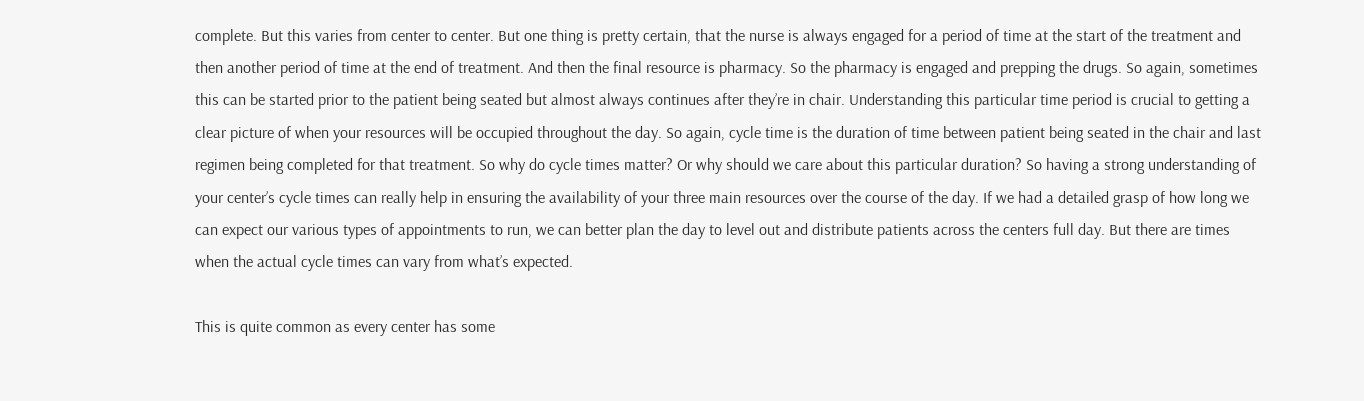complete. But this varies from center to center. But one thing is pretty certain, that the nurse is always engaged for a period of time at the start of the treatment and then another period of time at the end of treatment. And then the final resource is pharmacy. So the pharmacy is engaged and prepping the drugs. So again, sometimes this can be started prior to the patient being seated but almost always continues after they’re in chair. Understanding this particular time period is crucial to getting a clear picture of when your resources will be occupied throughout the day. So again, cycle time is the duration of time between patient being seated in the chair and last regimen being completed for that treatment. So why do cycle times matter? Or why should we care about this particular duration? So having a strong understanding of your center’s cycle times can really help in ensuring the availability of your three main resources over the course of the day. If we had a detailed grasp of how long we can expect our various types of appointments to run, we can better plan the day to level out and distribute patients across the centers full day. But there are times when the actual cycle times can vary from what’s expected.

This is quite common as every center has some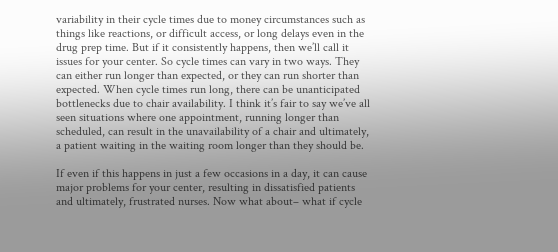variability in their cycle times due to money circumstances such as things like reactions, or difficult access, or long delays even in the drug prep time. But if it consistently happens, then we’ll call it issues for your center. So cycle times can vary in two ways. They can either run longer than expected, or they can run shorter than expected. When cycle times run long, there can be unanticipated bottlenecks due to chair availability. I think it’s fair to say we’ve all seen situations where one appointment, running longer than scheduled, can result in the unavailability of a chair and ultimately, a patient waiting in the waiting room longer than they should be.

If even if this happens in just a few occasions in a day, it can cause major problems for your center, resulting in dissatisfied patients and ultimately, frustrated nurses. Now what about– what if cycle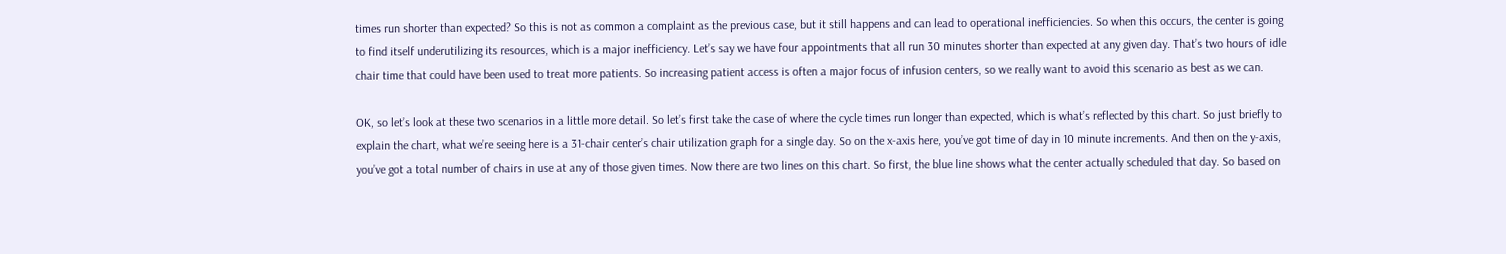times run shorter than expected? So this is not as common a complaint as the previous case, but it still happens and can lead to operational inefficiencies. So when this occurs, the center is going to find itself underutilizing its resources, which is a major inefficiency. Let’s say we have four appointments that all run 30 minutes shorter than expected at any given day. That’s two hours of idle chair time that could have been used to treat more patients. So increasing patient access is often a major focus of infusion centers, so we really want to avoid this scenario as best as we can.

OK, so let’s look at these two scenarios in a little more detail. So let’s first take the case of where the cycle times run longer than expected, which is what’s reflected by this chart. So just briefly to explain the chart, what we’re seeing here is a 31-chair center’s chair utilization graph for a single day. So on the x-axis here, you’ve got time of day in 10 minute increments. And then on the y-axis, you’ve got a total number of chairs in use at any of those given times. Now there are two lines on this chart. So first, the blue line shows what the center actually scheduled that day. So based on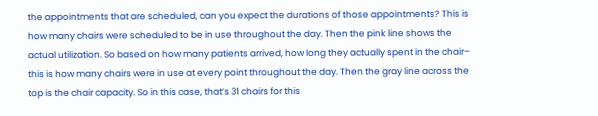the appointments that are scheduled, can you expect the durations of those appointments? This is how many chairs were scheduled to be in use throughout the day. Then the pink line shows the actual utilization. So based on how many patients arrived, how long they actually spent in the chair– this is how many chairs were in use at every point throughout the day. Then the gray line across the top is the chair capacity. So in this case, that’s 31 chairs for this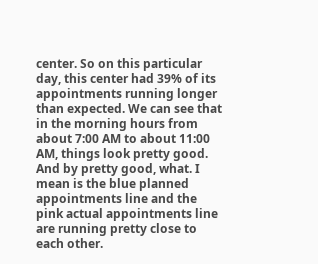center. So on this particular day, this center had 39% of its appointments running longer than expected. We can see that in the morning hours from about 7:00 AM to about 11:00 AM, things look pretty good. And by pretty good, what. I mean is the blue planned appointments line and the pink actual appointments line are running pretty close to each other.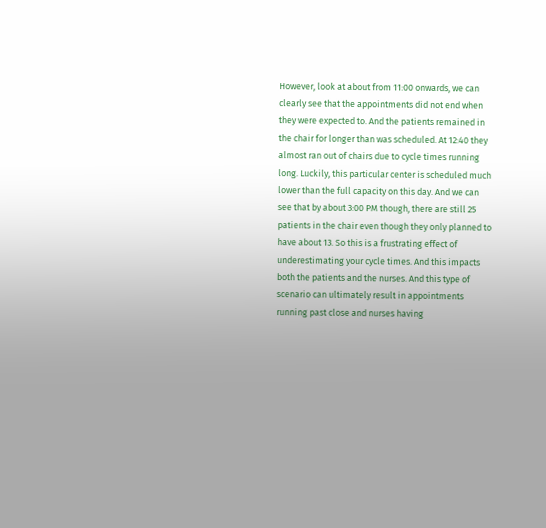However, look at about from 11:00 onwards, we can clearly see that the appointments did not end when they were expected to. And the patients remained in the chair for longer than was scheduled. At 12:40 they almost ran out of chairs due to cycle times running long. Luckily, this particular center is scheduled much lower than the full capacity on this day. And we can see that by about 3:00 PM though, there are still 25 patients in the chair even though they only planned to have about 13. So this is a frustrating effect of underestimating your cycle times. And this impacts both the patients and the nurses. And this type of scenario can ultimately result in appointments running past close and nurses having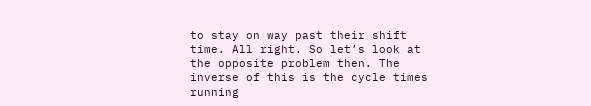to stay on way past their shift time. All right. So let’s look at the opposite problem then. The inverse of this is the cycle times running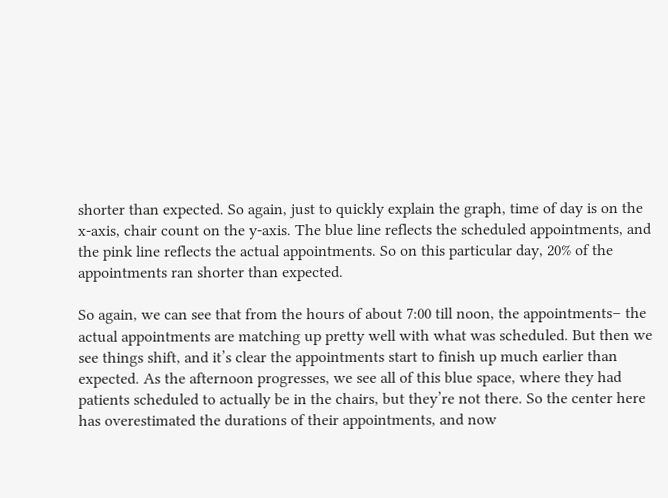shorter than expected. So again, just to quickly explain the graph, time of day is on the x-axis, chair count on the y-axis. The blue line reflects the scheduled appointments, and the pink line reflects the actual appointments. So on this particular day, 20% of the appointments ran shorter than expected.

So again, we can see that from the hours of about 7:00 till noon, the appointments– the actual appointments are matching up pretty well with what was scheduled. But then we see things shift, and it’s clear the appointments start to finish up much earlier than expected. As the afternoon progresses, we see all of this blue space, where they had patients scheduled to actually be in the chairs, but they’re not there. So the center here has overestimated the durations of their appointments, and now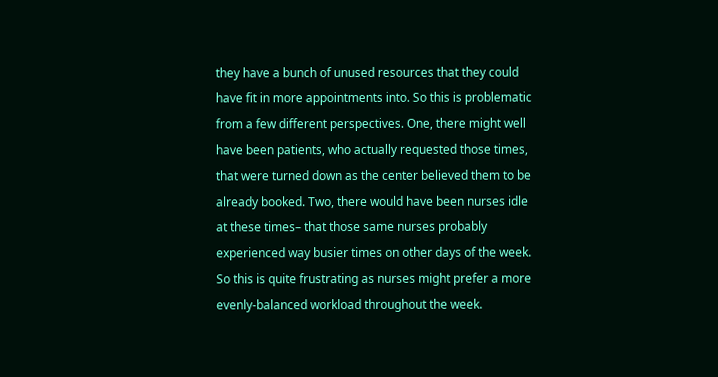they have a bunch of unused resources that they could have fit in more appointments into. So this is problematic from a few different perspectives. One, there might well have been patients, who actually requested those times, that were turned down as the center believed them to be already booked. Two, there would have been nurses idle at these times– that those same nurses probably experienced way busier times on other days of the week. So this is quite frustrating as nurses might prefer a more evenly-balanced workload throughout the week.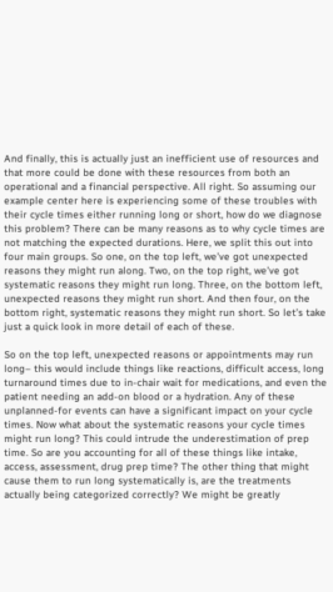And finally, this is actually just an inefficient use of resources and that more could be done with these resources from both an operational and a financial perspective. All right. So assuming our example center here is experiencing some of these troubles with their cycle times either running long or short, how do we diagnose this problem? There can be many reasons as to why cycle times are not matching the expected durations. Here, we split this out into four main groups. So one, on the top left, we’ve got unexpected reasons they might run along. Two, on the top right, we’ve got systematic reasons they might run long. Three, on the bottom left, unexpected reasons they might run short. And then four, on the bottom right, systematic reasons they might run short. So let’s take just a quick look in more detail of each of these.

So on the top left, unexpected reasons or appointments may run long– this would include things like reactions, difficult access, long turnaround times due to in-chair wait for medications, and even the patient needing an add-on blood or a hydration. Any of these unplanned-for events can have a significant impact on your cycle times. Now what about the systematic reasons your cycle times might run long? This could intrude the underestimation of prep time. So are you accounting for all of these things like intake, access, assessment, drug prep time? The other thing that might cause them to run long systematically is, are the treatments actually being categorized correctly? We might be greatly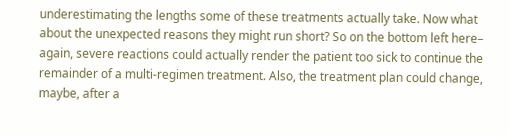underestimating the lengths some of these treatments actually take. Now what about the unexpected reasons they might run short? So on the bottom left here– again, severe reactions could actually render the patient too sick to continue the remainder of a multi-regimen treatment. Also, the treatment plan could change, maybe, after a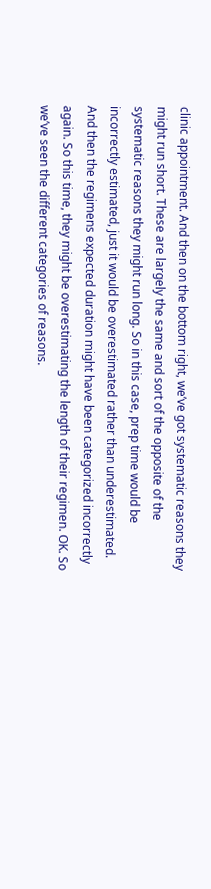clinic appointment. And then on the bottom right, we’ve got systematic reasons they might run short. These are largely the same and sort of the opposite of the systematic reasons they might run long. So in this case, prep time would be incorrectly estimated, just it would be overestimated rather than underestimated. And then the regimens expected duration might have been categorized incorrectly again. So this time, they might be overestimating the length of their regimen. OK. So we’ve seen the different categories of reasons.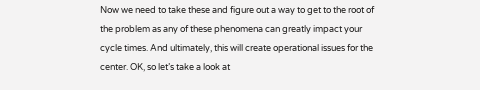Now we need to take these and figure out a way to get to the root of the problem as any of these phenomena can greatly impact your cycle times. And ultimately, this will create operational issues for the center. OK, so let’s take a look at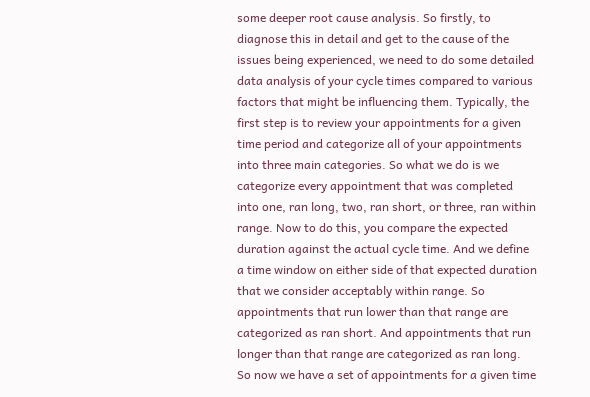some deeper root cause analysis. So firstly, to diagnose this in detail and get to the cause of the issues being experienced, we need to do some detailed data analysis of your cycle times compared to various factors that might be influencing them. Typically, the first step is to review your appointments for a given time period and categorize all of your appointments into three main categories. So what we do is we categorize every appointment that was completed into one, ran long, two, ran short, or three, ran within range. Now to do this, you compare the expected duration against the actual cycle time. And we define a time window on either side of that expected duration that we consider acceptably within range. So appointments that run lower than that range are categorized as ran short. And appointments that run longer than that range are categorized as ran long. So now we have a set of appointments for a given time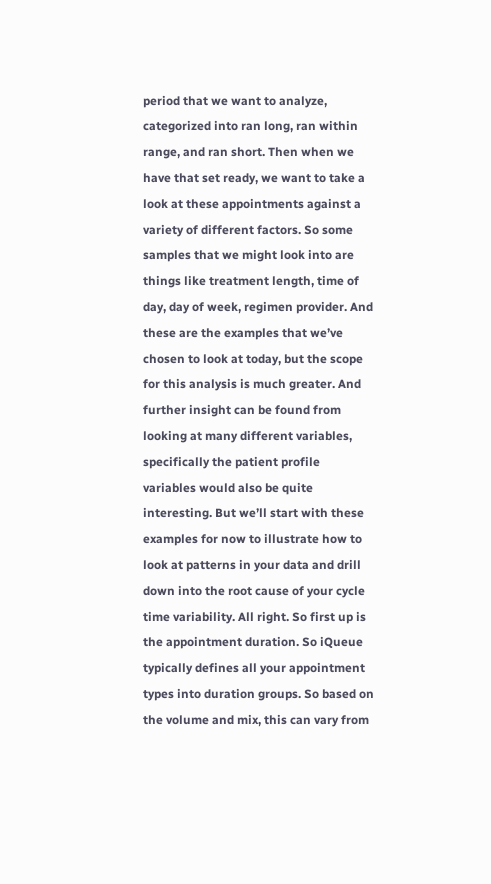period that we want to analyze, categorized into ran long, ran within range, and ran short. Then when we have that set ready, we want to take a look at these appointments against a variety of different factors. So some samples that we might look into are things like treatment length, time of day, day of week, regimen provider. And these are the examples that we’ve chosen to look at today, but the scope for this analysis is much greater. And further insight can be found from looking at many different variables, specifically the patient profile variables would also be quite interesting. But we’ll start with these examples for now to illustrate how to look at patterns in your data and drill down into the root cause of your cycle time variability. All right. So first up is the appointment duration. So iQueue typically defines all your appointment types into duration groups. So based on the volume and mix, this can vary from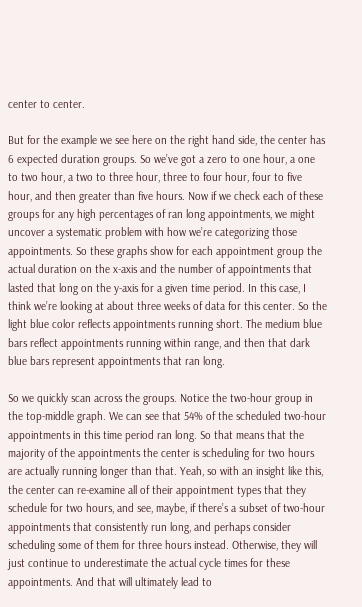center to center.

But for the example we see here on the right hand side, the center has 6 expected duration groups. So we’ve got a zero to one hour, a one to two hour, a two to three hour, three to four hour, four to five hour, and then greater than five hours. Now if we check each of these groups for any high percentages of ran long appointments, we might uncover a systematic problem with how we’re categorizing those appointments. So these graphs show for each appointment group the actual duration on the x-axis and the number of appointments that lasted that long on the y-axis for a given time period. In this case, I think we’re looking at about three weeks of data for this center. So the light blue color reflects appointments running short. The medium blue bars reflect appointments running within range, and then that dark blue bars represent appointments that ran long.

So we quickly scan across the groups. Notice the two-hour group in the top-middle graph. We can see that 54% of the scheduled two-hour appointments in this time period ran long. So that means that the majority of the appointments the center is scheduling for two hours are actually running longer than that. Yeah, so with an insight like this, the center can re-examine all of their appointment types that they schedule for two hours, and see, maybe, if there’s a subset of two-hour appointments that consistently run long, and perhaps consider scheduling some of them for three hours instead. Otherwise, they will just continue to underestimate the actual cycle times for these appointments. And that will ultimately lead to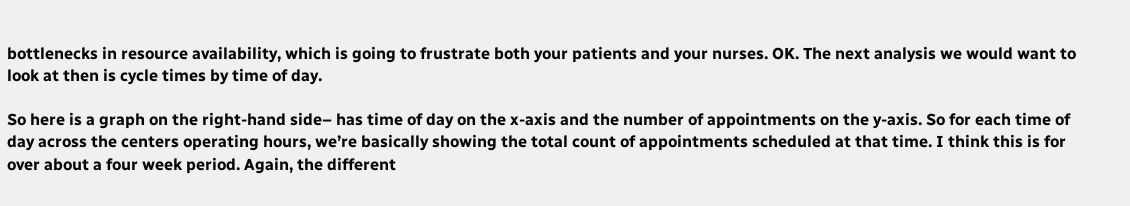bottlenecks in resource availability, which is going to frustrate both your patients and your nurses. OK. The next analysis we would want to look at then is cycle times by time of day.

So here is a graph on the right-hand side– has time of day on the x-axis and the number of appointments on the y-axis. So for each time of day across the centers operating hours, we’re basically showing the total count of appointments scheduled at that time. I think this is for over about a four week period. Again, the different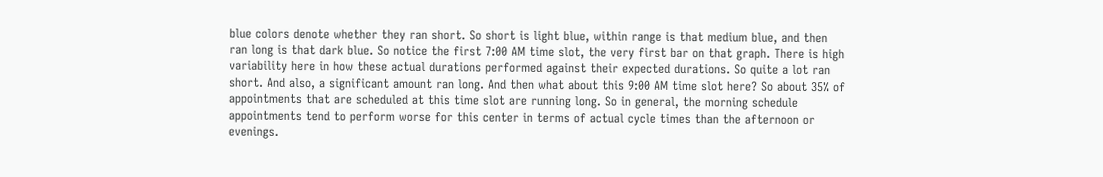blue colors denote whether they ran short. So short is light blue, within range is that medium blue, and then ran long is that dark blue. So notice the first 7:00 AM time slot, the very first bar on that graph. There is high variability here in how these actual durations performed against their expected durations. So quite a lot ran short. And also, a significant amount ran long. And then what about this 9:00 AM time slot here? So about 35% of appointments that are scheduled at this time slot are running long. So in general, the morning schedule appointments tend to perform worse for this center in terms of actual cycle times than the afternoon or evenings.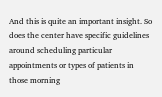And this is quite an important insight. So does the center have specific guidelines around scheduling particular appointments or types of patients in those morning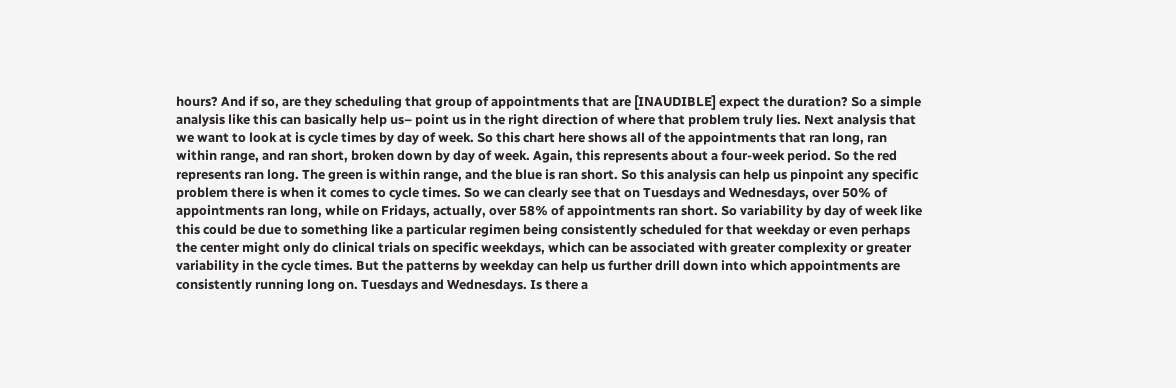hours? And if so, are they scheduling that group of appointments that are [INAUDIBLE] expect the duration? So a simple analysis like this can basically help us– point us in the right direction of where that problem truly lies. Next analysis that we want to look at is cycle times by day of week. So this chart here shows all of the appointments that ran long, ran within range, and ran short, broken down by day of week. Again, this represents about a four-week period. So the red represents ran long. The green is within range, and the blue is ran short. So this analysis can help us pinpoint any specific problem there is when it comes to cycle times. So we can clearly see that on Tuesdays and Wednesdays, over 50% of appointments ran long, while on Fridays, actually, over 58% of appointments ran short. So variability by day of week like this could be due to something like a particular regimen being consistently scheduled for that weekday or even perhaps the center might only do clinical trials on specific weekdays, which can be associated with greater complexity or greater variability in the cycle times. But the patterns by weekday can help us further drill down into which appointments are consistently running long on. Tuesdays and Wednesdays. Is there a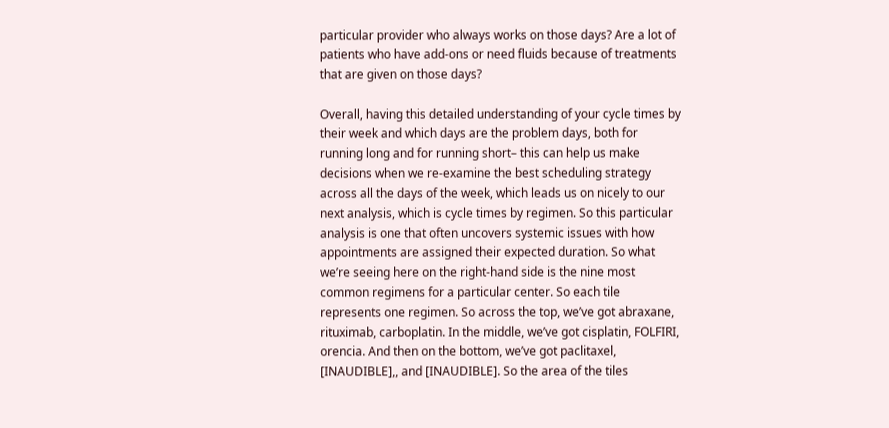particular provider who always works on those days? Are a lot of patients who have add-ons or need fluids because of treatments that are given on those days?

Overall, having this detailed understanding of your cycle times by their week and which days are the problem days, both for running long and for running short– this can help us make decisions when we re-examine the best scheduling strategy across all the days of the week, which leads us on nicely to our next analysis, which is cycle times by regimen. So this particular analysis is one that often uncovers systemic issues with how appointments are assigned their expected duration. So what we’re seeing here on the right-hand side is the nine most common regimens for a particular center. So each tile represents one regimen. So across the top, we’ve got abraxane, rituximab, carboplatin. In the middle, we’ve got cisplatin, FOLFIRI, orencia. And then on the bottom, we’ve got paclitaxel, [INAUDIBLE],, and [INAUDIBLE]. So the area of the tiles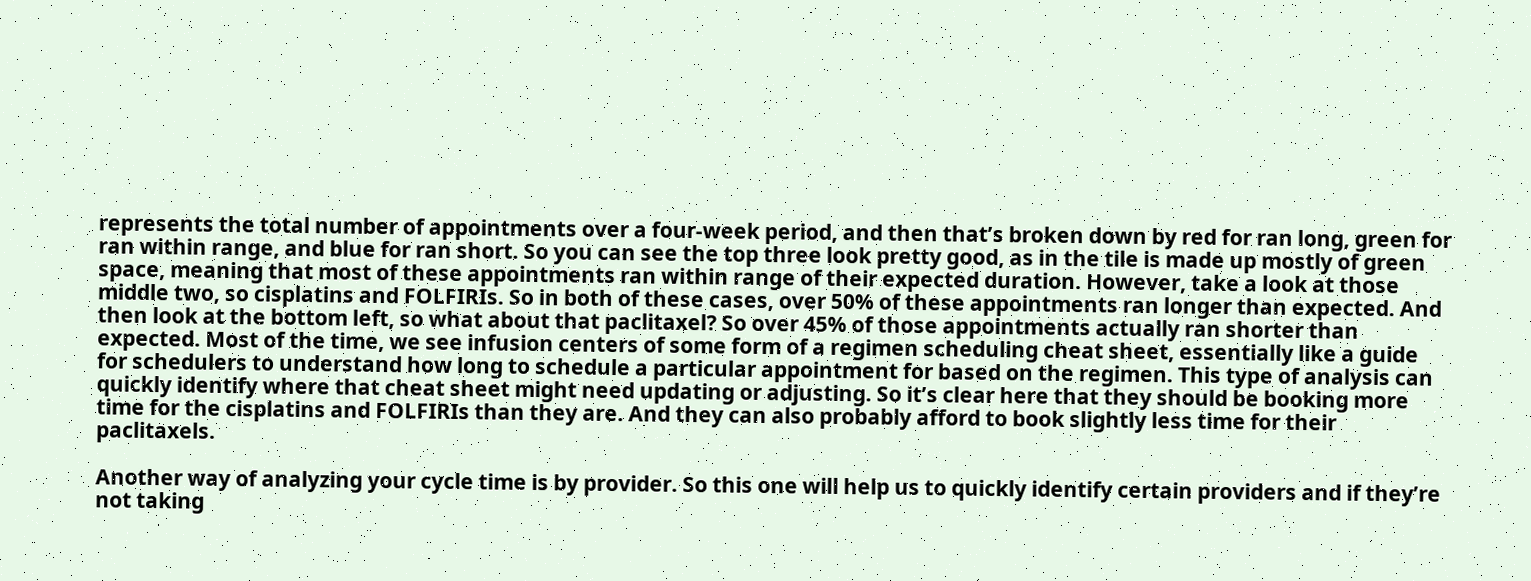represents the total number of appointments over a four-week period, and then that’s broken down by red for ran long, green for ran within range, and blue for ran short. So you can see the top three look pretty good, as in the tile is made up mostly of green space, meaning that most of these appointments ran within range of their expected duration. However, take a look at those middle two, so cisplatins and FOLFIRIs. So in both of these cases, over 50% of these appointments ran longer than expected. And then look at the bottom left, so what about that paclitaxel? So over 45% of those appointments actually ran shorter than expected. Most of the time, we see infusion centers of some form of a regimen scheduling cheat sheet, essentially like a guide for schedulers to understand how long to schedule a particular appointment for based on the regimen. This type of analysis can quickly identify where that cheat sheet might need updating or adjusting. So it’s clear here that they should be booking more time for the cisplatins and FOLFIRIs than they are. And they can also probably afford to book slightly less time for their paclitaxels.

Another way of analyzing your cycle time is by provider. So this one will help us to quickly identify certain providers and if they’re not taking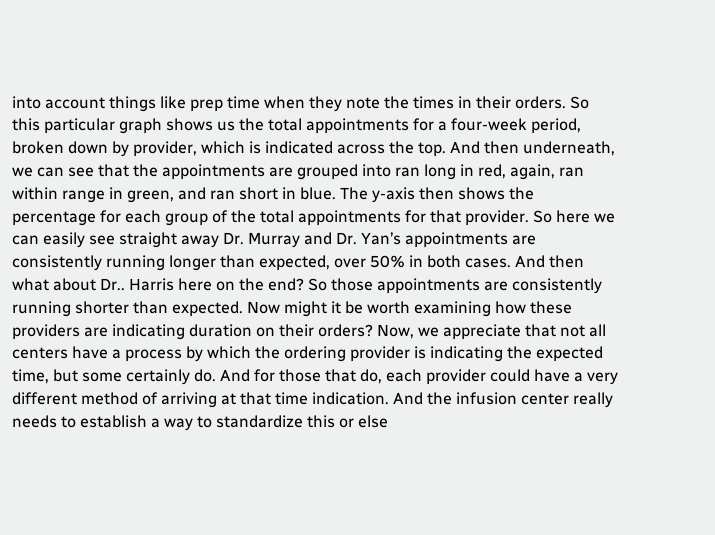into account things like prep time when they note the times in their orders. So this particular graph shows us the total appointments for a four-week period, broken down by provider, which is indicated across the top. And then underneath, we can see that the appointments are grouped into ran long in red, again, ran within range in green, and ran short in blue. The y-axis then shows the percentage for each group of the total appointments for that provider. So here we can easily see straight away Dr. Murray and Dr. Yan’s appointments are consistently running longer than expected, over 50% in both cases. And then what about Dr.. Harris here on the end? So those appointments are consistently running shorter than expected. Now might it be worth examining how these providers are indicating duration on their orders? Now, we appreciate that not all centers have a process by which the ordering provider is indicating the expected time, but some certainly do. And for those that do, each provider could have a very different method of arriving at that time indication. And the infusion center really needs to establish a way to standardize this or else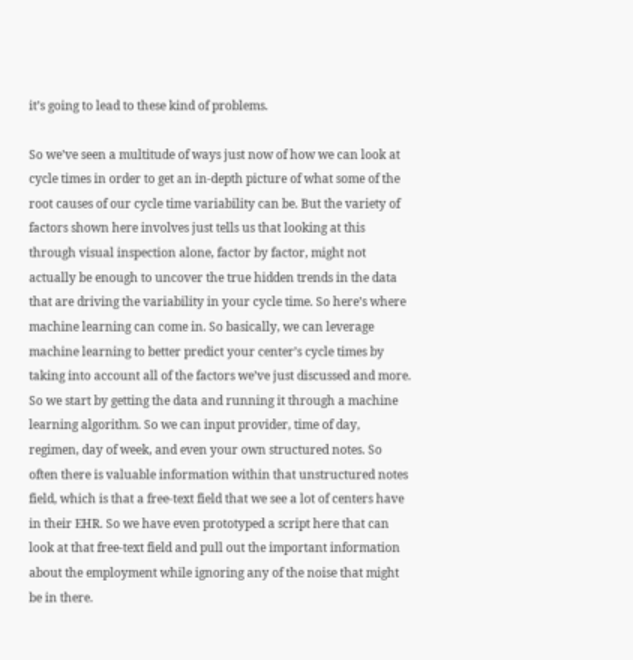it’s going to lead to these kind of problems.

So we’ve seen a multitude of ways just now of how we can look at cycle times in order to get an in-depth picture of what some of the root causes of our cycle time variability can be. But the variety of factors shown here involves just tells us that looking at this through visual inspection alone, factor by factor, might not actually be enough to uncover the true hidden trends in the data that are driving the variability in your cycle time. So here’s where machine learning can come in. So basically, we can leverage machine learning to better predict your center’s cycle times by taking into account all of the factors we’ve just discussed and more. So we start by getting the data and running it through a machine learning algorithm. So we can input provider, time of day, regimen, day of week, and even your own structured notes. So often there is valuable information within that unstructured notes field, which is that a free-text field that we see a lot of centers have in their EHR. So we have even prototyped a script here that can look at that free-text field and pull out the important information about the employment while ignoring any of the noise that might be in there.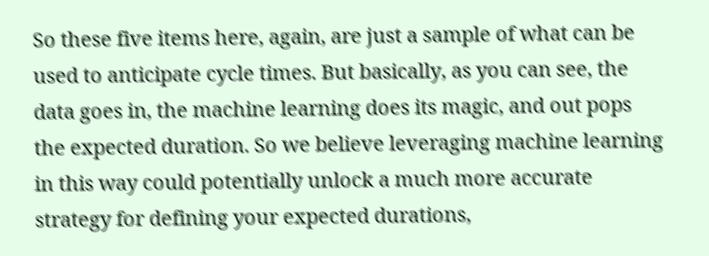So these five items here, again, are just a sample of what can be used to anticipate cycle times. But basically, as you can see, the data goes in, the machine learning does its magic, and out pops the expected duration. So we believe leveraging machine learning in this way could potentially unlock a much more accurate strategy for defining your expected durations,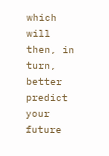which will then, in turn, better predict your future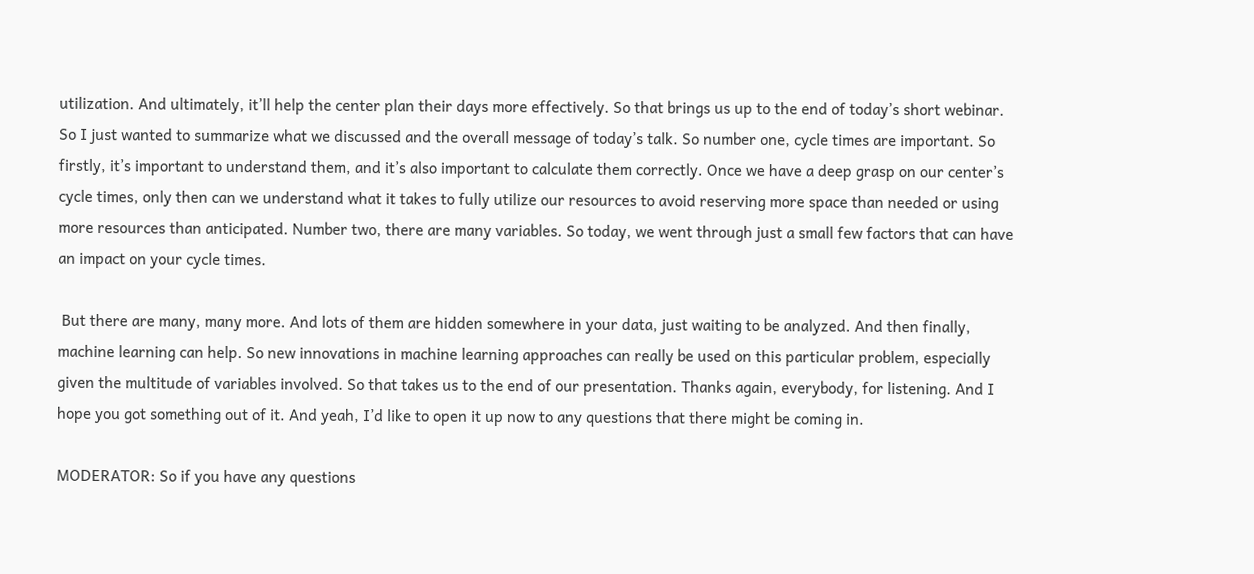utilization. And ultimately, it’ll help the center plan their days more effectively. So that brings us up to the end of today’s short webinar. So I just wanted to summarize what we discussed and the overall message of today’s talk. So number one, cycle times are important. So firstly, it’s important to understand them, and it’s also important to calculate them correctly. Once we have a deep grasp on our center’s cycle times, only then can we understand what it takes to fully utilize our resources to avoid reserving more space than needed or using more resources than anticipated. Number two, there are many variables. So today, we went through just a small few factors that can have an impact on your cycle times.

 But there are many, many more. And lots of them are hidden somewhere in your data, just waiting to be analyzed. And then finally, machine learning can help. So new innovations in machine learning approaches can really be used on this particular problem, especially given the multitude of variables involved. So that takes us to the end of our presentation. Thanks again, everybody, for listening. And I hope you got something out of it. And yeah, I’d like to open it up now to any questions that there might be coming in.

MODERATOR: So if you have any questions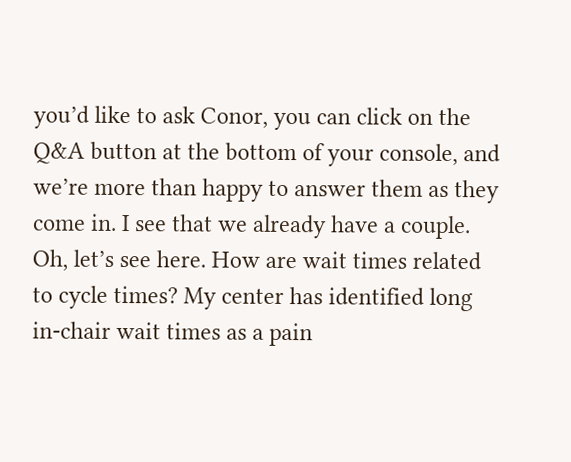you’d like to ask Conor, you can click on the Q&A button at the bottom of your console, and we’re more than happy to answer them as they come in. I see that we already have a couple. Oh, let’s see here. How are wait times related to cycle times? My center has identified long in-chair wait times as a pain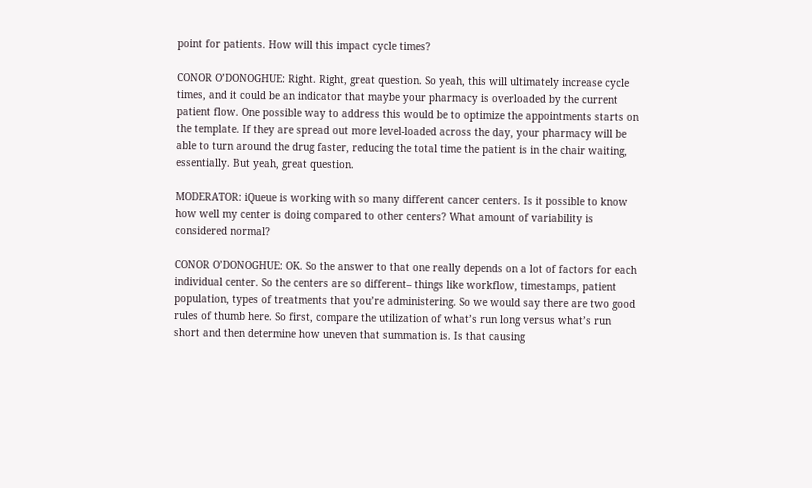point for patients. How will this impact cycle times?

CONOR O’DONOGHUE: Right. Right, great question. So yeah, this will ultimately increase cycle times, and it could be an indicator that maybe your pharmacy is overloaded by the current patient flow. One possible way to address this would be to optimize the appointments starts on the template. If they are spread out more level-loaded across the day, your pharmacy will be able to turn around the drug faster, reducing the total time the patient is in the chair waiting, essentially. But yeah, great question.

MODERATOR: iQueue is working with so many different cancer centers. Is it possible to know how well my center is doing compared to other centers? What amount of variability is considered normal?

CONOR O’DONOGHUE: OK. So the answer to that one really depends on a lot of factors for each individual center. So the centers are so different– things like workflow, timestamps, patient population, types of treatments that you’re administering. So we would say there are two good rules of thumb here. So first, compare the utilization of what’s run long versus what’s run short and then determine how uneven that summation is. Is that causing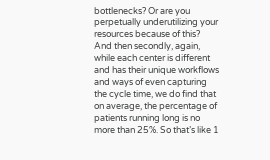bottlenecks? Or are you perpetually underutilizing your resources because of this? And then secondly, again, while each center is different and has their unique workflows and ways of even capturing the cycle time, we do find that on average, the percentage of patients running long is no more than 25%. So that’s like 1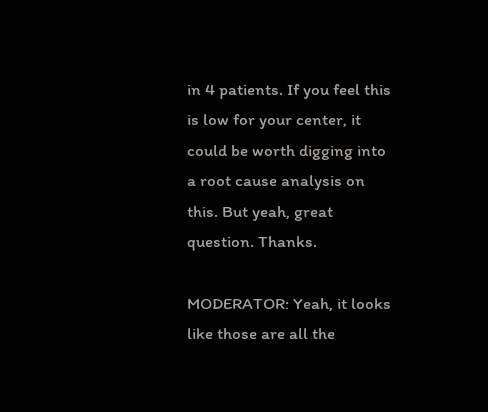in 4 patients. If you feel this is low for your center, it could be worth digging into a root cause analysis on this. But yeah, great question. Thanks.

MODERATOR: Yeah, it looks like those are all the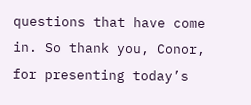questions that have come in. So thank you, Conor, for presenting today’s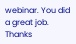webinar. You did a great job. Thanks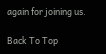again for joining us.

Back To Top